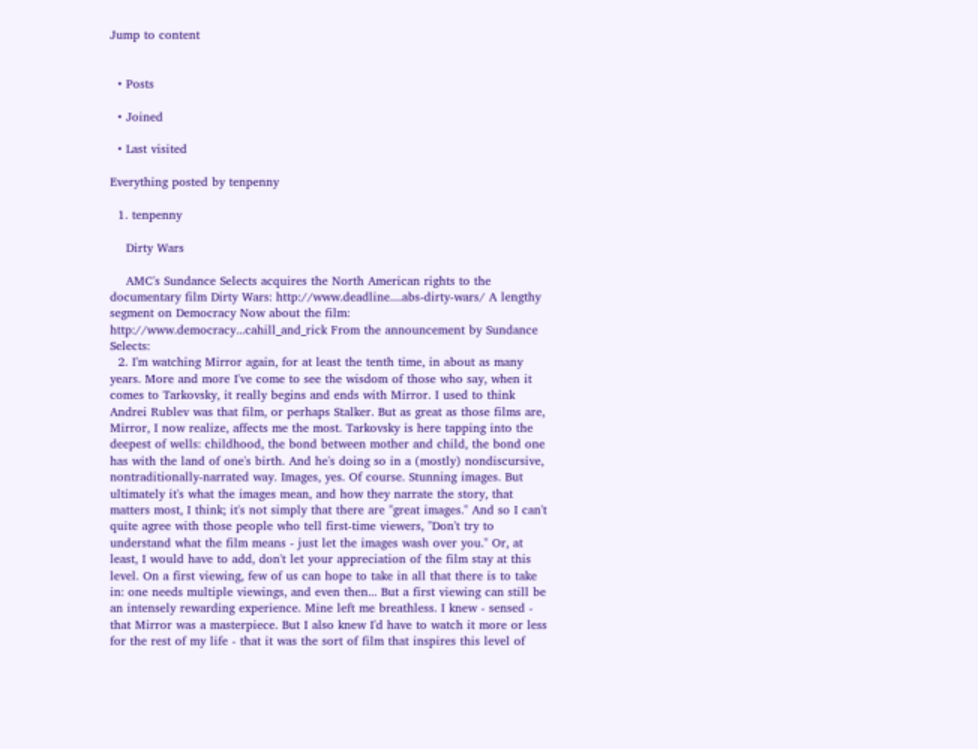Jump to content


  • Posts

  • Joined

  • Last visited

Everything posted by tenpenny

  1. tenpenny

    Dirty Wars

    AMC's Sundance Selects acquires the North American rights to the documentary film Dirty Wars: http://www.deadline....abs-dirty-wars/ A lengthy segment on Democracy Now about the film: http://www.democracy...cahill_and_rick From the announcement by Sundance Selects:
  2. I'm watching Mirror again, for at least the tenth time, in about as many years. More and more I've come to see the wisdom of those who say, when it comes to Tarkovsky, it really begins and ends with Mirror. I used to think Andrei Rublev was that film, or perhaps Stalker. But as great as those films are, Mirror, I now realize, affects me the most. Tarkovsky is here tapping into the deepest of wells: childhood, the bond between mother and child, the bond one has with the land of one's birth. And he's doing so in a (mostly) nondiscursive, nontraditionally-narrated way. Images, yes. Of course. Stunning images. But ultimately it's what the images mean, and how they narrate the story, that matters most, I think; it's not simply that there are "great images." And so I can't quite agree with those people who tell first-time viewers, "Don't try to understand what the film means - just let the images wash over you." Or, at least, I would have to add, don't let your appreciation of the film stay at this level. On a first viewing, few of us can hope to take in all that there is to take in: one needs multiple viewings, and even then... But a first viewing can still be an intensely rewarding experience. Mine left me breathless. I knew - sensed - that Mirror was a masterpiece. But I also knew I'd have to watch it more or less for the rest of my life - that it was the sort of film that inspires this level of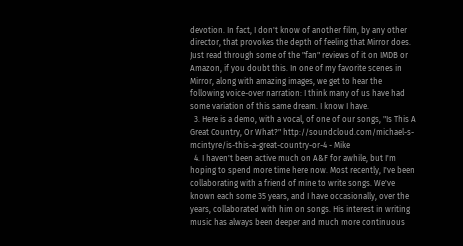devotion. In fact, I don't know of another film, by any other director, that provokes the depth of feeling that Mirror does. Just read through some of the "fan" reviews of it on IMDB or Amazon, if you doubt this. In one of my favorite scenes in Mirror, along with amazing images, we get to hear the following voice-over narration: I think many of us have had some variation of this same dream. I know I have.
  3. Here is a demo, with a vocal, of one of our songs, "Is This A Great Country, Or What?" http://soundcloud.com/michael-s-mcintyre/is-this-a-great-country-or-4 - Mike
  4. I haven't been active much on A&F for awhile, but I'm hoping to spend more time here now. Most recently, I've been collaborating with a friend of mine to write songs. We've known each some 35 years, and I have occasionally, over the years, collaborated with him on songs. His interest in writing music has always been deeper and much more continuous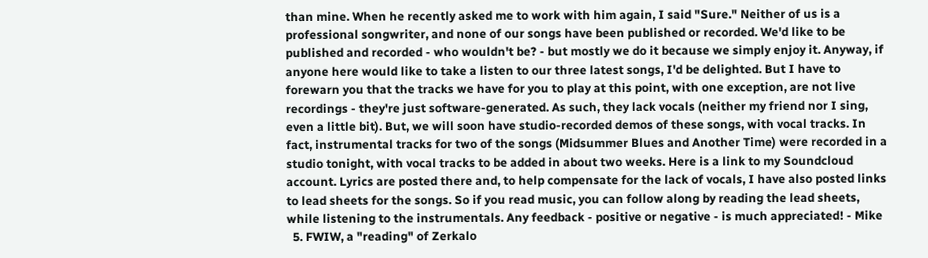than mine. When he recently asked me to work with him again, I said "Sure." Neither of us is a professional songwriter, and none of our songs have been published or recorded. We'd like to be published and recorded - who wouldn't be? - but mostly we do it because we simply enjoy it. Anyway, if anyone here would like to take a listen to our three latest songs, I'd be delighted. But I have to forewarn you that the tracks we have for you to play at this point, with one exception, are not live recordings - they're just software-generated. As such, they lack vocals (neither my friend nor I sing, even a little bit). But, we will soon have studio-recorded demos of these songs, with vocal tracks. In fact, instrumental tracks for two of the songs (Midsummer Blues and Another Time) were recorded in a studio tonight, with vocal tracks to be added in about two weeks. Here is a link to my Soundcloud account. Lyrics are posted there and, to help compensate for the lack of vocals, I have also posted links to lead sheets for the songs. So if you read music, you can follow along by reading the lead sheets, while listening to the instrumentals. Any feedback - positive or negative - is much appreciated! - Mike
  5. FWIW, a "reading" of Zerkalo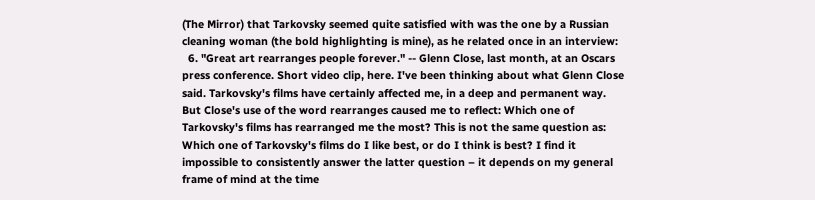(The Mirror) that Tarkovsky seemed quite satisfied with was the one by a Russian cleaning woman (the bold highlighting is mine), as he related once in an interview:
  6. "Great art rearranges people forever." -- Glenn Close, last month, at an Oscars press conference. Short video clip, here. I've been thinking about what Glenn Close said. Tarkovsky's films have certainly affected me, in a deep and permanent way. But Close's use of the word rearranges caused me to reflect: Which one of Tarkovsky's films has rearranged me the most? This is not the same question as: Which one of Tarkovsky's films do I like best, or do I think is best? I find it impossible to consistently answer the latter question – it depends on my general frame of mind at the time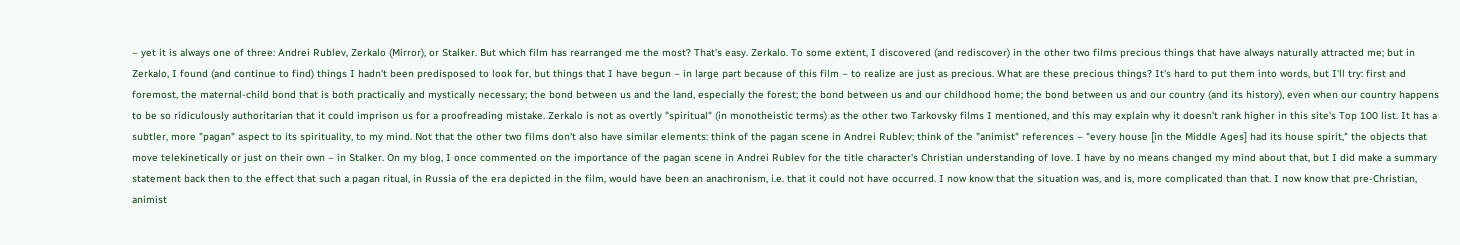– yet it is always one of three: Andrei Rublev, Zerkalo (Mirror), or Stalker. But which film has rearranged me the most? That's easy. Zerkalo. To some extent, I discovered (and rediscover) in the other two films precious things that have always naturally attracted me; but in Zerkalo, I found (and continue to find) things I hadn't been predisposed to look for, but things that I have begun – in large part because of this film – to realize are just as precious. What are these precious things? It's hard to put them into words, but I'll try: first and foremost, the maternal-child bond that is both practically and mystically necessary; the bond between us and the land, especially the forest; the bond between us and our childhood home; the bond between us and our country (and its history), even when our country happens to be so ridiculously authoritarian that it could imprison us for a proofreading mistake. Zerkalo is not as overtly "spiritual" (in monotheistic terms) as the other two Tarkovsky films I mentioned, and this may explain why it doesn't rank higher in this site's Top 100 list. It has a subtler, more "pagan" aspect to its spirituality, to my mind. Not that the other two films don't also have similar elements: think of the pagan scene in Andrei Rublev; think of the "animist" references – "every house [in the Middle Ages] had its house spirit," the objects that move telekinetically or just on their own – in Stalker. On my blog, I once commented on the importance of the pagan scene in Andrei Rublev for the title character's Christian understanding of love. I have by no means changed my mind about that, but I did make a summary statement back then to the effect that such a pagan ritual, in Russia of the era depicted in the film, would have been an anachronism, i.e. that it could not have occurred. I now know that the situation was, and is, more complicated than that. I now know that pre-Christian, animist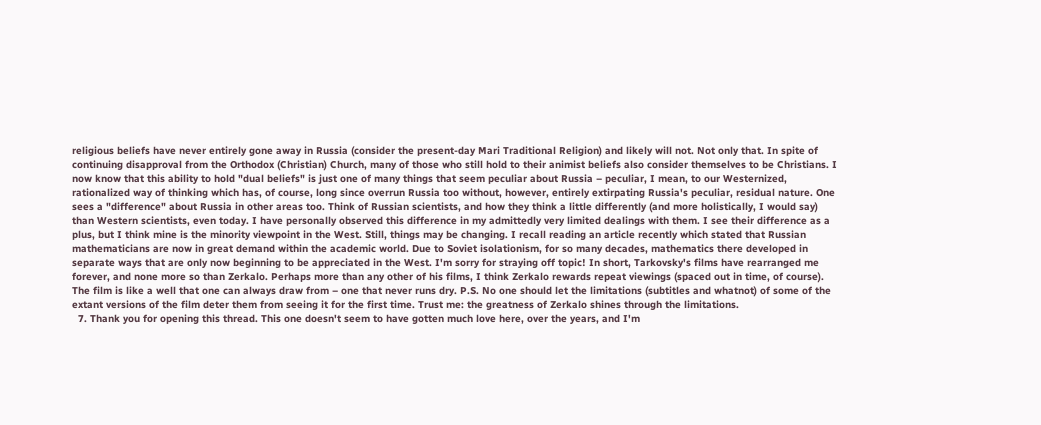religious beliefs have never entirely gone away in Russia (consider the present-day Mari Traditional Religion) and likely will not. Not only that. In spite of continuing disapproval from the Orthodox (Christian) Church, many of those who still hold to their animist beliefs also consider themselves to be Christians. I now know that this ability to hold "dual beliefs" is just one of many things that seem peculiar about Russia – peculiar, I mean, to our Westernized, rationalized way of thinking which has, of course, long since overrun Russia too without, however, entirely extirpating Russia's peculiar, residual nature. One sees a "difference" about Russia in other areas too. Think of Russian scientists, and how they think a little differently (and more holistically, I would say) than Western scientists, even today. I have personally observed this difference in my admittedly very limited dealings with them. I see their difference as a plus, but I think mine is the minority viewpoint in the West. Still, things may be changing. I recall reading an article recently which stated that Russian mathematicians are now in great demand within the academic world. Due to Soviet isolationism, for so many decades, mathematics there developed in separate ways that are only now beginning to be appreciated in the West. I'm sorry for straying off topic! In short, Tarkovsky's films have rearranged me forever, and none more so than Zerkalo. Perhaps more than any other of his films, I think Zerkalo rewards repeat viewings (spaced out in time, of course). The film is like a well that one can always draw from – one that never runs dry. P.S. No one should let the limitations (subtitles and whatnot) of some of the extant versions of the film deter them from seeing it for the first time. Trust me: the greatness of Zerkalo shines through the limitations.
  7. Thank you for opening this thread. This one doesn't seem to have gotten much love here, over the years, and I'm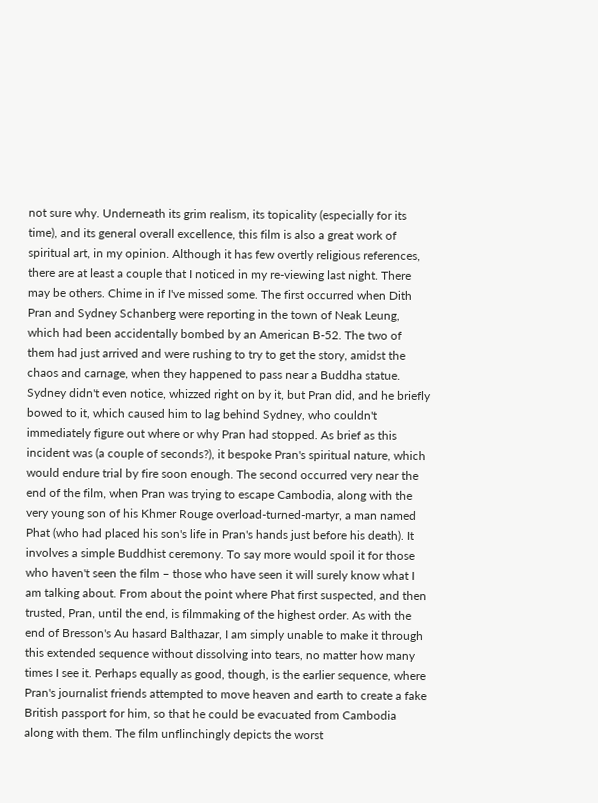not sure why. Underneath its grim realism, its topicality (especially for its time), and its general overall excellence, this film is also a great work of spiritual art, in my opinion. Although it has few overtly religious references, there are at least a couple that I noticed in my re-viewing last night. There may be others. Chime in if I've missed some. The first occurred when Dith Pran and Sydney Schanberg were reporting in the town of Neak Leung, which had been accidentally bombed by an American B-52. The two of them had just arrived and were rushing to try to get the story, amidst the chaos and carnage, when they happened to pass near a Buddha statue. Sydney didn't even notice, whizzed right on by it, but Pran did, and he briefly bowed to it, which caused him to lag behind Sydney, who couldn't immediately figure out where or why Pran had stopped. As brief as this incident was (a couple of seconds?), it bespoke Pran's spiritual nature, which would endure trial by fire soon enough. The second occurred very near the end of the film, when Pran was trying to escape Cambodia, along with the very young son of his Khmer Rouge overload-turned-martyr, a man named Phat (who had placed his son's life in Pran's hands just before his death). It involves a simple Buddhist ceremony. To say more would spoil it for those who haven't seen the film – those who have seen it will surely know what I am talking about. From about the point where Phat first suspected, and then trusted, Pran, until the end, is filmmaking of the highest order. As with the end of Bresson's Au hasard Balthazar, I am simply unable to make it through this extended sequence without dissolving into tears, no matter how many times I see it. Perhaps equally as good, though, is the earlier sequence, where Pran's journalist friends attempted to move heaven and earth to create a fake British passport for him, so that he could be evacuated from Cambodia along with them. The film unflinchingly depicts the worst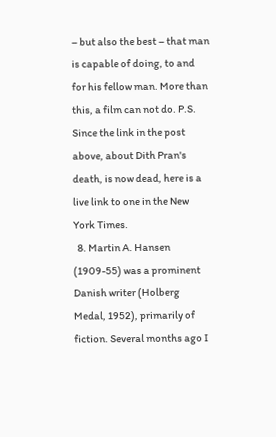– but also the best – that man is capable of doing, to and for his fellow man. More than this, a film can not do. P.S. Since the link in the post above, about Dith Pran's death, is now dead, here is a live link to one in the New York Times.
  8. Martin A. Hansen (1909-55) was a prominent Danish writer (Holberg Medal, 1952), primarily of fiction. Several months ago I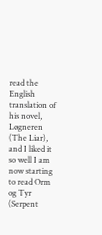read the English translation of his novel, Løgneren (The Liar), and I liked it so well I am now starting to read Orm og Tyr (Serpent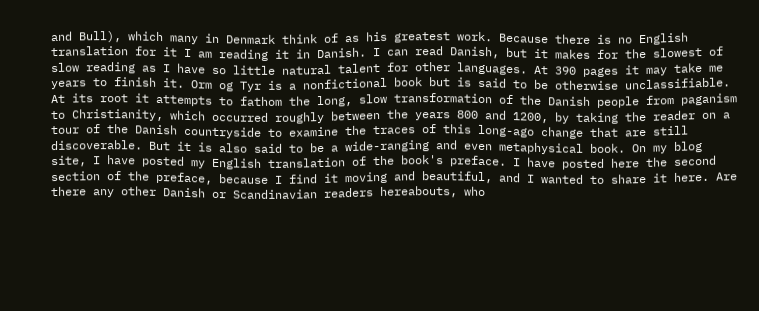and Bull), which many in Denmark think of as his greatest work. Because there is no English translation for it I am reading it in Danish. I can read Danish, but it makes for the slowest of slow reading as I have so little natural talent for other languages. At 390 pages it may take me years to finish it. Orm og Tyr is a nonfictional book but is said to be otherwise unclassifiable. At its root it attempts to fathom the long, slow transformation of the Danish people from paganism to Christianity, which occurred roughly between the years 800 and 1200, by taking the reader on a tour of the Danish countryside to examine the traces of this long-ago change that are still discoverable. But it is also said to be a wide-ranging and even metaphysical book. On my blog site, I have posted my English translation of the book's preface. I have posted here the second section of the preface, because I find it moving and beautiful, and I wanted to share it here. Are there any other Danish or Scandinavian readers hereabouts, who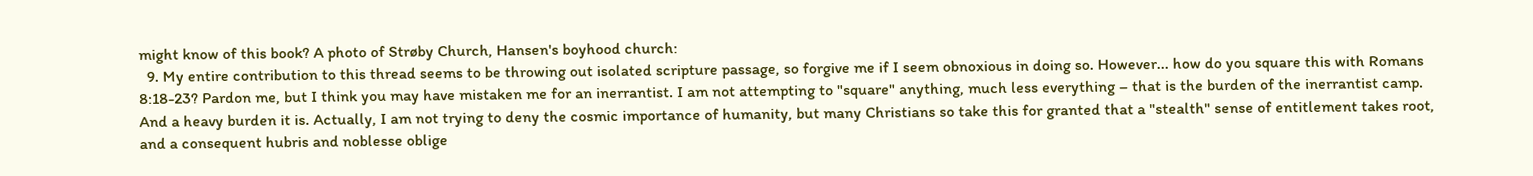might know of this book? A photo of Strøby Church, Hansen's boyhood church:
  9. My entire contribution to this thread seems to be throwing out isolated scripture passage, so forgive me if I seem obnoxious in doing so. However... how do you square this with Romans 8:18-23? Pardon me, but I think you may have mistaken me for an inerrantist. I am not attempting to "square" anything, much less everything – that is the burden of the inerrantist camp. And a heavy burden it is. Actually, I am not trying to deny the cosmic importance of humanity, but many Christians so take this for granted that a "stealth" sense of entitlement takes root, and a consequent hubris and noblesse oblige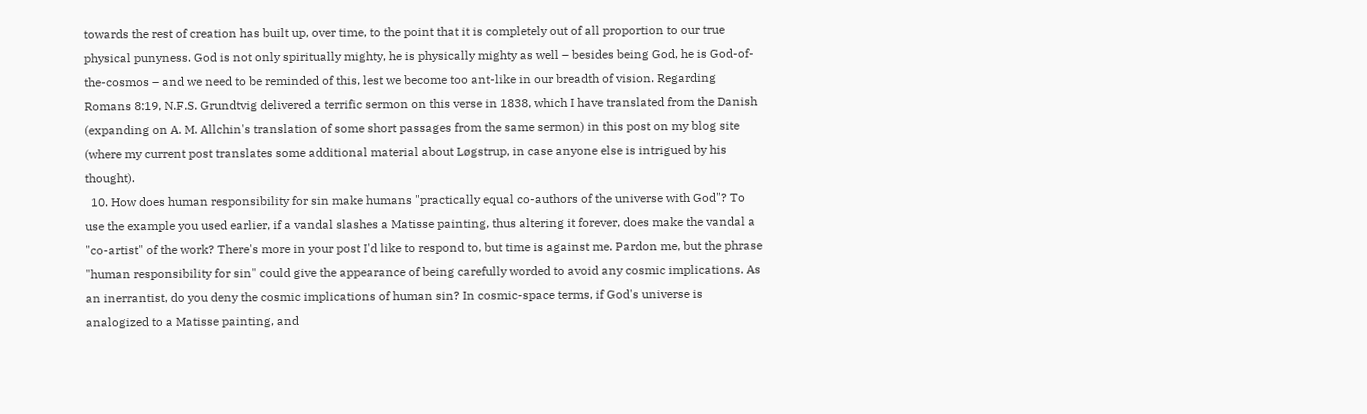towards the rest of creation has built up, over time, to the point that it is completely out of all proportion to our true physical punyness. God is not only spiritually mighty, he is physically mighty as well – besides being God, he is God-of-the-cosmos – and we need to be reminded of this, lest we become too ant-like in our breadth of vision. Regarding Romans 8:19, N.F.S. Grundtvig delivered a terrific sermon on this verse in 1838, which I have translated from the Danish (expanding on A. M. Allchin's translation of some short passages from the same sermon) in this post on my blog site (where my current post translates some additional material about Løgstrup, in case anyone else is intrigued by his thought).
  10. How does human responsibility for sin make humans "practically equal co-authors of the universe with God"? To use the example you used earlier, if a vandal slashes a Matisse painting, thus altering it forever, does make the vandal a "co-artist" of the work? There's more in your post I'd like to respond to, but time is against me. Pardon me, but the phrase "human responsibility for sin" could give the appearance of being carefully worded to avoid any cosmic implications. As an inerrantist, do you deny the cosmic implications of human sin? In cosmic-space terms, if God's universe is analogized to a Matisse painting, and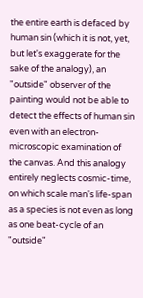the entire earth is defaced by human sin (which it is not, yet, but let's exaggerate for the sake of the analogy), an "outside" observer of the painting would not be able to detect the effects of human sin even with an electron-microscopic examination of the canvas. And this analogy entirely neglects cosmic-time, on which scale man's life-span as a species is not even as long as one beat-cycle of an "outside"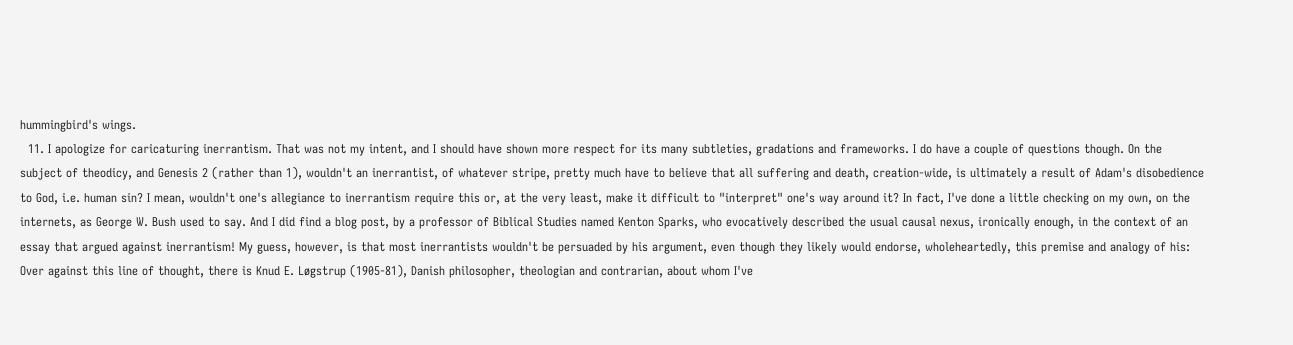hummingbird's wings.
  11. I apologize for caricaturing inerrantism. That was not my intent, and I should have shown more respect for its many subtleties, gradations and frameworks. I do have a couple of questions though. On the subject of theodicy, and Genesis 2 (rather than 1), wouldn't an inerrantist, of whatever stripe, pretty much have to believe that all suffering and death, creation-wide, is ultimately a result of Adam's disobedience to God, i.e. human sin? I mean, wouldn't one's allegiance to inerrantism require this or, at the very least, make it difficult to "interpret" one's way around it? In fact, I've done a little checking on my own, on the internets, as George W. Bush used to say. And I did find a blog post, by a professor of Biblical Studies named Kenton Sparks, who evocatively described the usual causal nexus, ironically enough, in the context of an essay that argued against inerrantism! My guess, however, is that most inerrantists wouldn't be persuaded by his argument, even though they likely would endorse, wholeheartedly, this premise and analogy of his: Over against this line of thought, there is Knud E. Løgstrup (1905-81), Danish philosopher, theologian and contrarian, about whom I've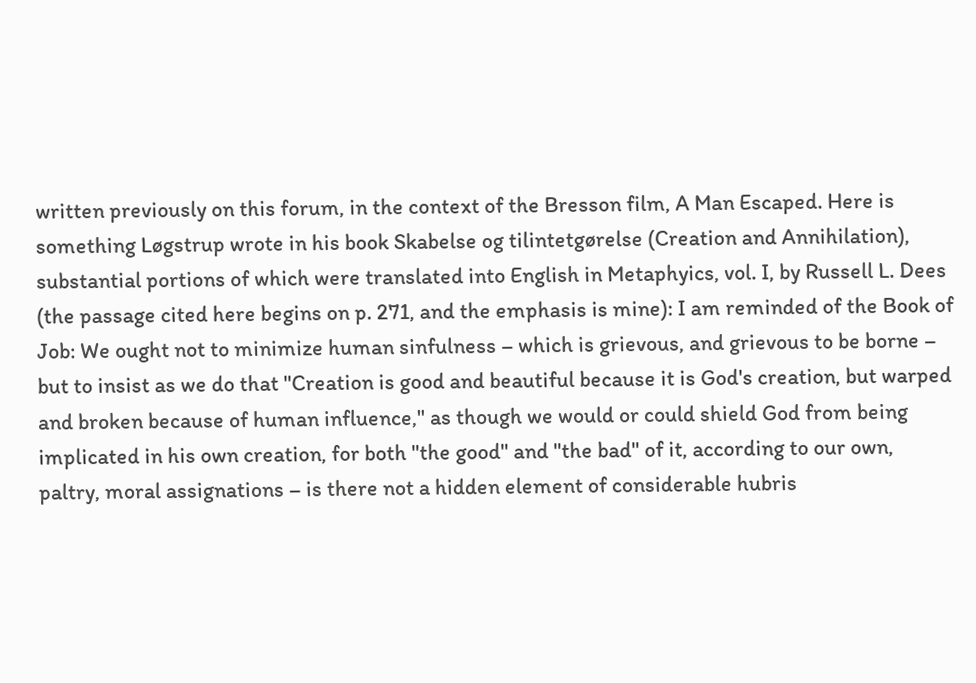written previously on this forum, in the context of the Bresson film, A Man Escaped. Here is something Løgstrup wrote in his book Skabelse og tilintetgørelse (Creation and Annihilation), substantial portions of which were translated into English in Metaphyics, vol. I, by Russell L. Dees (the passage cited here begins on p. 271, and the emphasis is mine): I am reminded of the Book of Job: We ought not to minimize human sinfulness – which is grievous, and grievous to be borne – but to insist as we do that "Creation is good and beautiful because it is God's creation, but warped and broken because of human influence," as though we would or could shield God from being implicated in his own creation, for both "the good" and "the bad" of it, according to our own, paltry, moral assignations – is there not a hidden element of considerable hubris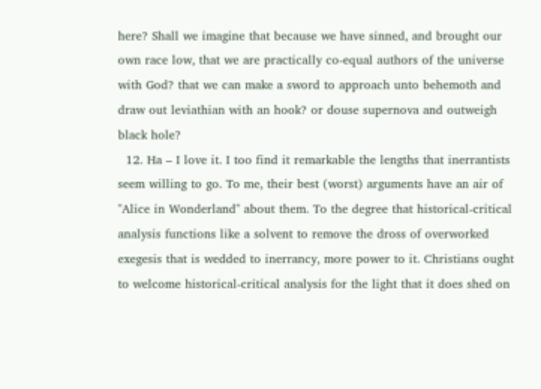here? Shall we imagine that because we have sinned, and brought our own race low, that we are practically co-equal authors of the universe with God? that we can make a sword to approach unto behemoth and draw out leviathian with an hook? or douse supernova and outweigh black hole?
  12. Ha – I love it. I too find it remarkable the lengths that inerrantists seem willing to go. To me, their best (worst) arguments have an air of "Alice in Wonderland" about them. To the degree that historical-critical analysis functions like a solvent to remove the dross of overworked exegesis that is wedded to inerrancy, more power to it. Christians ought to welcome historical-critical analysis for the light that it does shed on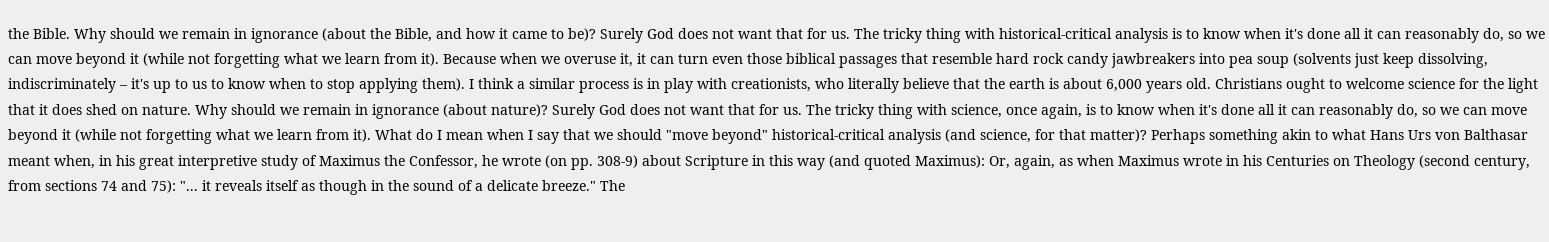the Bible. Why should we remain in ignorance (about the Bible, and how it came to be)? Surely God does not want that for us. The tricky thing with historical-critical analysis is to know when it's done all it can reasonably do, so we can move beyond it (while not forgetting what we learn from it). Because when we overuse it, it can turn even those biblical passages that resemble hard rock candy jawbreakers into pea soup (solvents just keep dissolving, indiscriminately – it's up to us to know when to stop applying them). I think a similar process is in play with creationists, who literally believe that the earth is about 6,000 years old. Christians ought to welcome science for the light that it does shed on nature. Why should we remain in ignorance (about nature)? Surely God does not want that for us. The tricky thing with science, once again, is to know when it's done all it can reasonably do, so we can move beyond it (while not forgetting what we learn from it). What do I mean when I say that we should "move beyond" historical-critical analysis (and science, for that matter)? Perhaps something akin to what Hans Urs von Balthasar meant when, in his great interpretive study of Maximus the Confessor, he wrote (on pp. 308-9) about Scripture in this way (and quoted Maximus): Or, again, as when Maximus wrote in his Centuries on Theology (second century, from sections 74 and 75): "... it reveals itself as though in the sound of a delicate breeze." The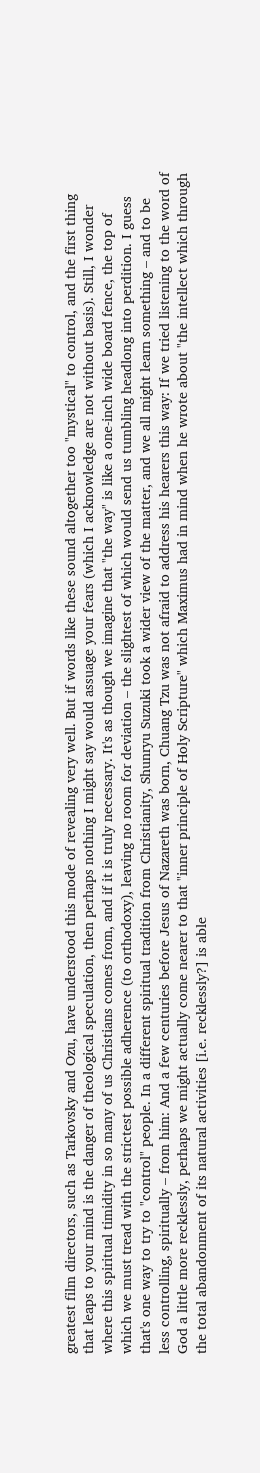greatest film directors, such as Tarkovsky and Ozu, have understood this mode of revealing very well. But if words like these sound altogether too "mystical" to control, and the first thing that leaps to your mind is the danger of theological speculation, then perhaps nothing I might say would assuage your fears (which I acknowledge are not without basis). Still, I wonder where this spiritual timidity in so many of us Christians comes from, and if it is truly necessary. It's as though we imagine that "the way" is like a one-inch wide board fence, the top of which we must tread with the strictest possible adherence (to orthodoxy), leaving no room for deviation – the slightest of which would send us tumbling headlong into perdition. I guess that's one way to try to "control" people. In a different spiritual tradition from Christianity, Shunryu Suzuki took a wider view of the matter, and we all might learn something – and to be less controlling, spiritually – from him: And a few centuries before Jesus of Nazareth was born, Chuang Tzu was not afraid to address his hearers this way: If we tried listening to the word of God a little more recklessly, perhaps we might actually come nearer to that "inner principle of Holy Scripture" which Maximus had in mind when he wrote about "the intellect which through the total abandonment of its natural activities [i.e. recklessly?] is able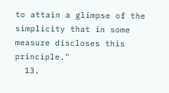to attain a glimpse of the simplicity that in some measure discloses this principle."
  13.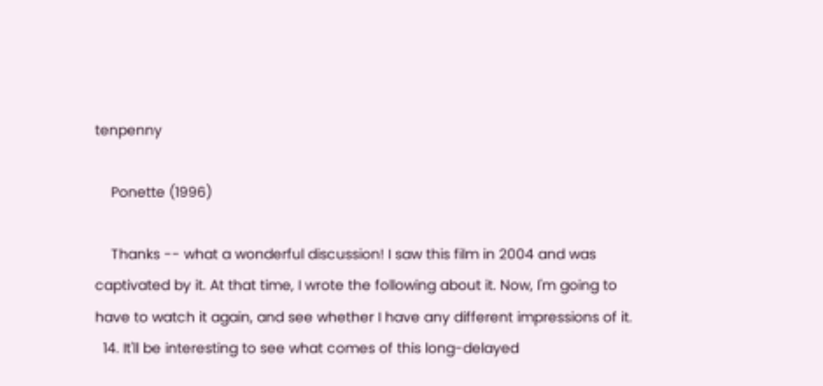tenpenny

    Ponette (1996)

    Thanks -- what a wonderful discussion! I saw this film in 2004 and was captivated by it. At that time, I wrote the following about it. Now, I'm going to have to watch it again, and see whether I have any different impressions of it.
  14. It'll be interesting to see what comes of this long-delayed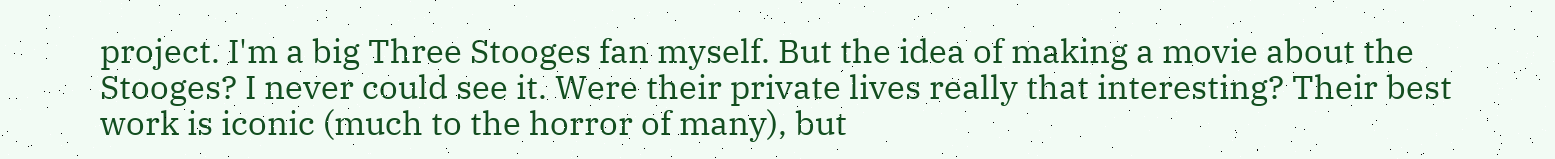project. I'm a big Three Stooges fan myself. But the idea of making a movie about the Stooges? I never could see it. Were their private lives really that interesting? Their best work is iconic (much to the horror of many), but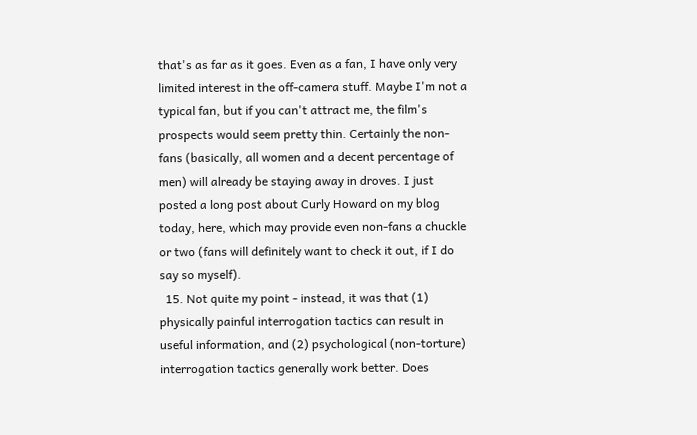that's as far as it goes. Even as a fan, I have only very limited interest in the off-camera stuff. Maybe I'm not a typical fan, but if you can't attract me, the film's prospects would seem pretty thin. Certainly the non-fans (basically, all women and a decent percentage of men) will already be staying away in droves. I just posted a long post about Curly Howard on my blog today, here, which may provide even non-fans a chuckle or two (fans will definitely want to check it out, if I do say so myself).
  15. Not quite my point - instead, it was that (1) physically painful interrogation tactics can result in useful information, and (2) psychological (non-torture) interrogation tactics generally work better. Does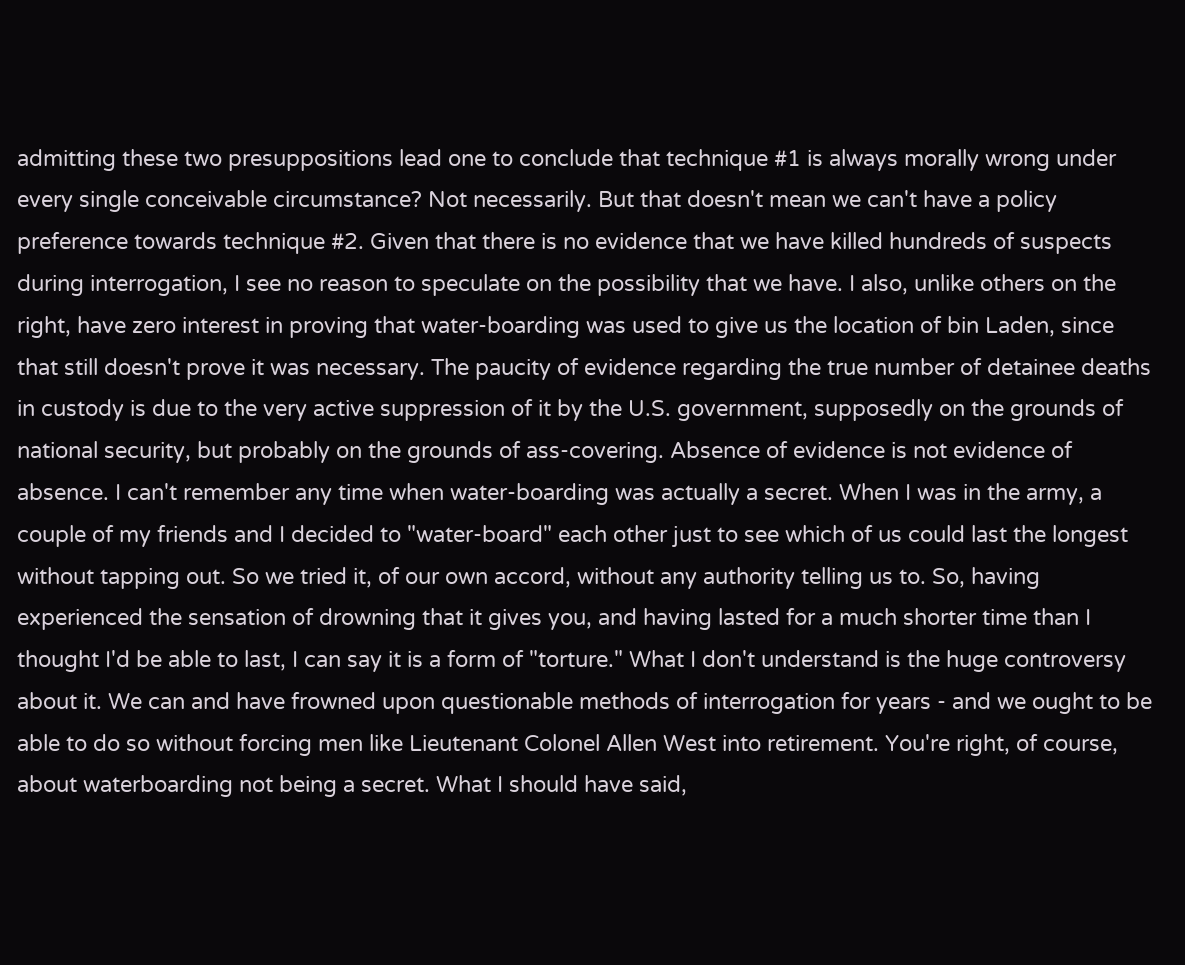admitting these two presuppositions lead one to conclude that technique #1 is always morally wrong under every single conceivable circumstance? Not necessarily. But that doesn't mean we can't have a policy preference towards technique #2. Given that there is no evidence that we have killed hundreds of suspects during interrogation, I see no reason to speculate on the possibility that we have. I also, unlike others on the right, have zero interest in proving that water-boarding was used to give us the location of bin Laden, since that still doesn't prove it was necessary. The paucity of evidence regarding the true number of detainee deaths in custody is due to the very active suppression of it by the U.S. government, supposedly on the grounds of national security, but probably on the grounds of ass-covering. Absence of evidence is not evidence of absence. I can't remember any time when water-boarding was actually a secret. When I was in the army, a couple of my friends and I decided to "water-board" each other just to see which of us could last the longest without tapping out. So we tried it, of our own accord, without any authority telling us to. So, having experienced the sensation of drowning that it gives you, and having lasted for a much shorter time than I thought I'd be able to last, I can say it is a form of "torture." What I don't understand is the huge controversy about it. We can and have frowned upon questionable methods of interrogation for years - and we ought to be able to do so without forcing men like Lieutenant Colonel Allen West into retirement. You're right, of course, about waterboarding not being a secret. What I should have said,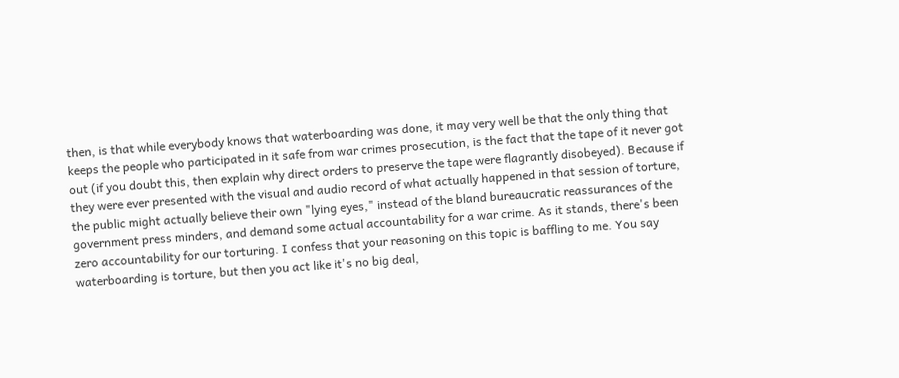then, is that while everybody knows that waterboarding was done, it may very well be that the only thing that keeps the people who participated in it safe from war crimes prosecution, is the fact that the tape of it never got out (if you doubt this, then explain why direct orders to preserve the tape were flagrantly disobeyed). Because if they were ever presented with the visual and audio record of what actually happened in that session of torture, the public might actually believe their own "lying eyes," instead of the bland bureaucratic reassurances of the government press minders, and demand some actual accountability for a war crime. As it stands, there's been zero accountability for our torturing. I confess that your reasoning on this topic is baffling to me. You say waterboarding is torture, but then you act like it's no big deal,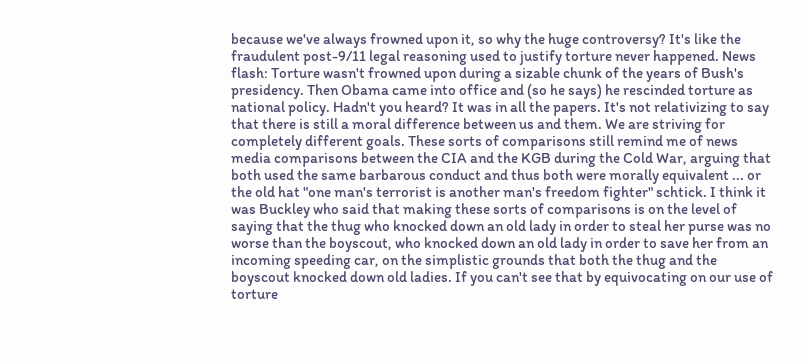because we've always frowned upon it, so why the huge controversy? It's like the fraudulent post-9/11 legal reasoning used to justify torture never happened. News flash: Torture wasn't frowned upon during a sizable chunk of the years of Bush's presidency. Then Obama came into office and (so he says) he rescinded torture as national policy. Hadn't you heard? It was in all the papers. It's not relativizing to say that there is still a moral difference between us and them. We are striving for completely different goals. These sorts of comparisons still remind me of news media comparisons between the CIA and the KGB during the Cold War, arguing that both used the same barbarous conduct and thus both were morally equivalent ... or the old hat "one man's terrorist is another man's freedom fighter" schtick. I think it was Buckley who said that making these sorts of comparisons is on the level of saying that the thug who knocked down an old lady in order to steal her purse was no worse than the boyscout, who knocked down an old lady in order to save her from an incoming speeding car, on the simplistic grounds that both the thug and the boyscout knocked down old ladies. If you can't see that by equivocating on our use of torture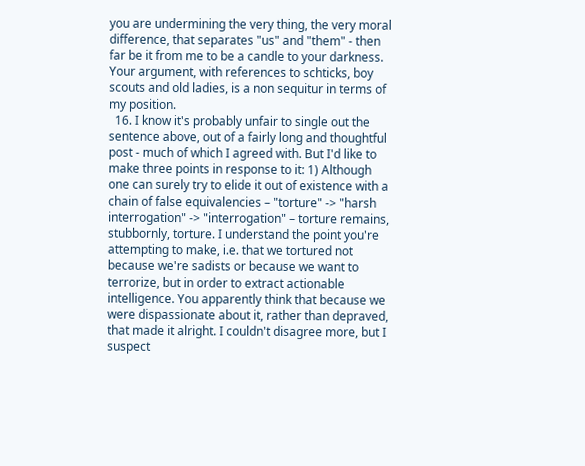you are undermining the very thing, the very moral difference, that separates "us" and "them" - then far be it from me to be a candle to your darkness. Your argument, with references to schticks, boy scouts and old ladies, is a non sequitur in terms of my position.
  16. I know it's probably unfair to single out the sentence above, out of a fairly long and thoughtful post - much of which I agreed with. But I'd like to make three points in response to it: 1) Although one can surely try to elide it out of existence with a chain of false equivalencies – "torture" -> "harsh interrogation" -> "interrogation" – torture remains, stubbornly, torture. I understand the point you're attempting to make, i.e. that we tortured not because we're sadists or because we want to terrorize, but in order to extract actionable intelligence. You apparently think that because we were dispassionate about it, rather than depraved, that made it alright. I couldn't disagree more, but I suspect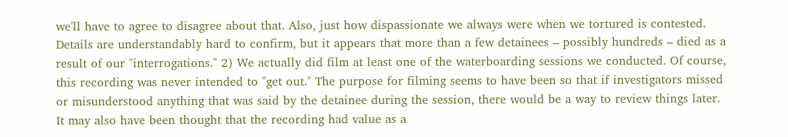we'll have to agree to disagree about that. Also, just how dispassionate we always were when we tortured is contested. Details are understandably hard to confirm, but it appears that more than a few detainees – possibly hundreds – died as a result of our "interrogations." 2) We actually did film at least one of the waterboarding sessions we conducted. Of course, this recording was never intended to "get out." The purpose for filming seems to have been so that if investigators missed or misunderstood anything that was said by the detainee during the session, there would be a way to review things later. It may also have been thought that the recording had value as a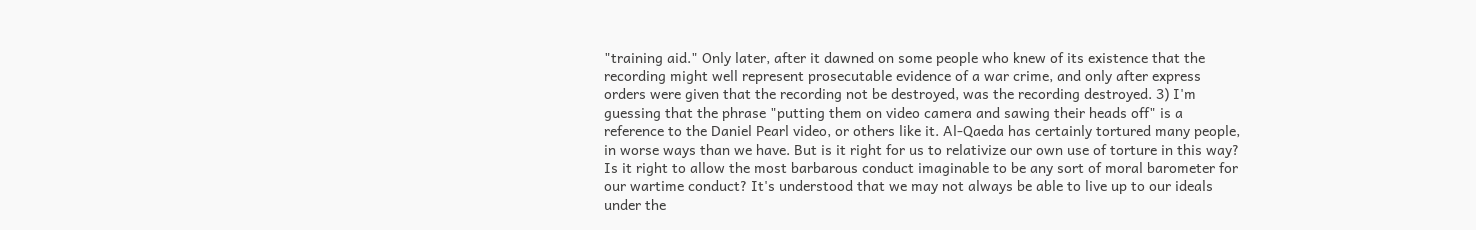"training aid." Only later, after it dawned on some people who knew of its existence that the recording might well represent prosecutable evidence of a war crime, and only after express orders were given that the recording not be destroyed, was the recording destroyed. 3) I'm guessing that the phrase "putting them on video camera and sawing their heads off" is a reference to the Daniel Pearl video, or others like it. Al-Qaeda has certainly tortured many people, in worse ways than we have. But is it right for us to relativize our own use of torture in this way? Is it right to allow the most barbarous conduct imaginable to be any sort of moral barometer for our wartime conduct? It's understood that we may not always be able to live up to our ideals under the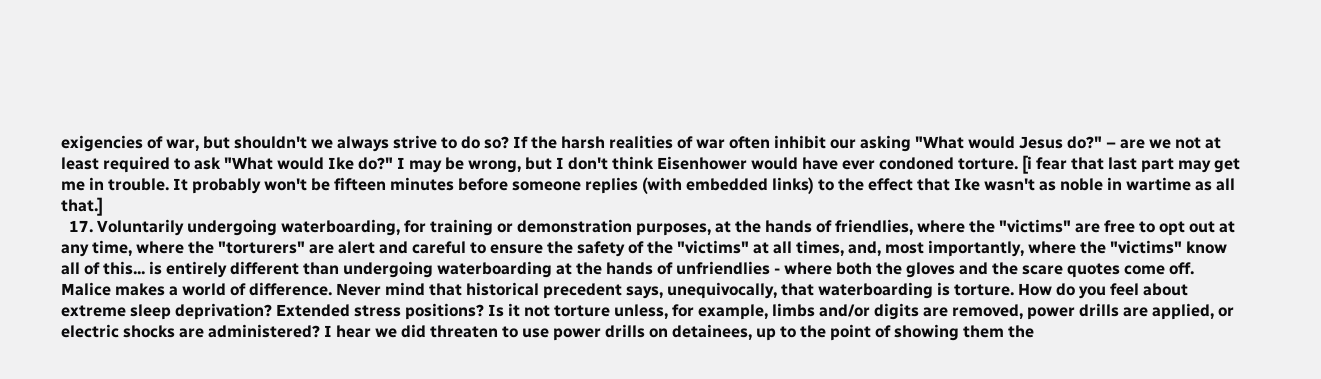exigencies of war, but shouldn't we always strive to do so? If the harsh realities of war often inhibit our asking "What would Jesus do?" – are we not at least required to ask "What would Ike do?" I may be wrong, but I don't think Eisenhower would have ever condoned torture. [i fear that last part may get me in trouble. It probably won't be fifteen minutes before someone replies (with embedded links) to the effect that Ike wasn't as noble in wartime as all that.]
  17. Voluntarily undergoing waterboarding, for training or demonstration purposes, at the hands of friendlies, where the "victims" are free to opt out at any time, where the "torturers" are alert and careful to ensure the safety of the "victims" at all times, and, most importantly, where the "victims" know all of this... is entirely different than undergoing waterboarding at the hands of unfriendlies - where both the gloves and the scare quotes come off. Malice makes a world of difference. Never mind that historical precedent says, unequivocally, that waterboarding is torture. How do you feel about extreme sleep deprivation? Extended stress positions? Is it not torture unless, for example, limbs and/or digits are removed, power drills are applied, or electric shocks are administered? I hear we did threaten to use power drills on detainees, up to the point of showing them the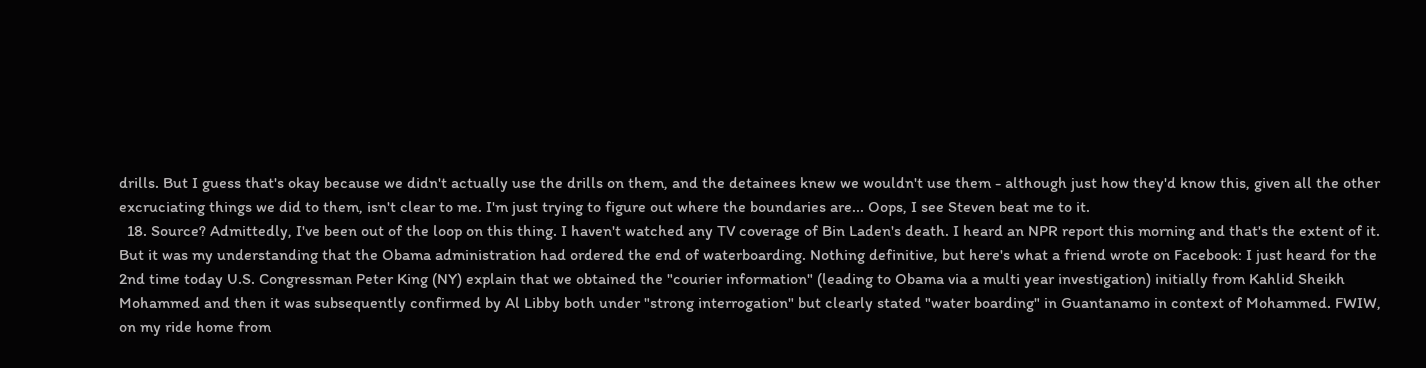drills. But I guess that's okay because we didn't actually use the drills on them, and the detainees knew we wouldn't use them - although just how they'd know this, given all the other excruciating things we did to them, isn't clear to me. I'm just trying to figure out where the boundaries are... Oops, I see Steven beat me to it.
  18. Source? Admittedly, I've been out of the loop on this thing. I haven't watched any TV coverage of Bin Laden's death. I heard an NPR report this morning and that's the extent of it. But it was my understanding that the Obama administration had ordered the end of waterboarding. Nothing definitive, but here's what a friend wrote on Facebook: I just heard for the 2nd time today U.S. Congressman Peter King (NY) explain that we obtained the "courier information" (leading to Obama via a multi year investigation) initially from Kahlid Sheikh Mohammed and then it was subsequently confirmed by Al Libby both under "strong interrogation" but clearly stated "water boarding" in Guantanamo in context of Mohammed. FWIW, on my ride home from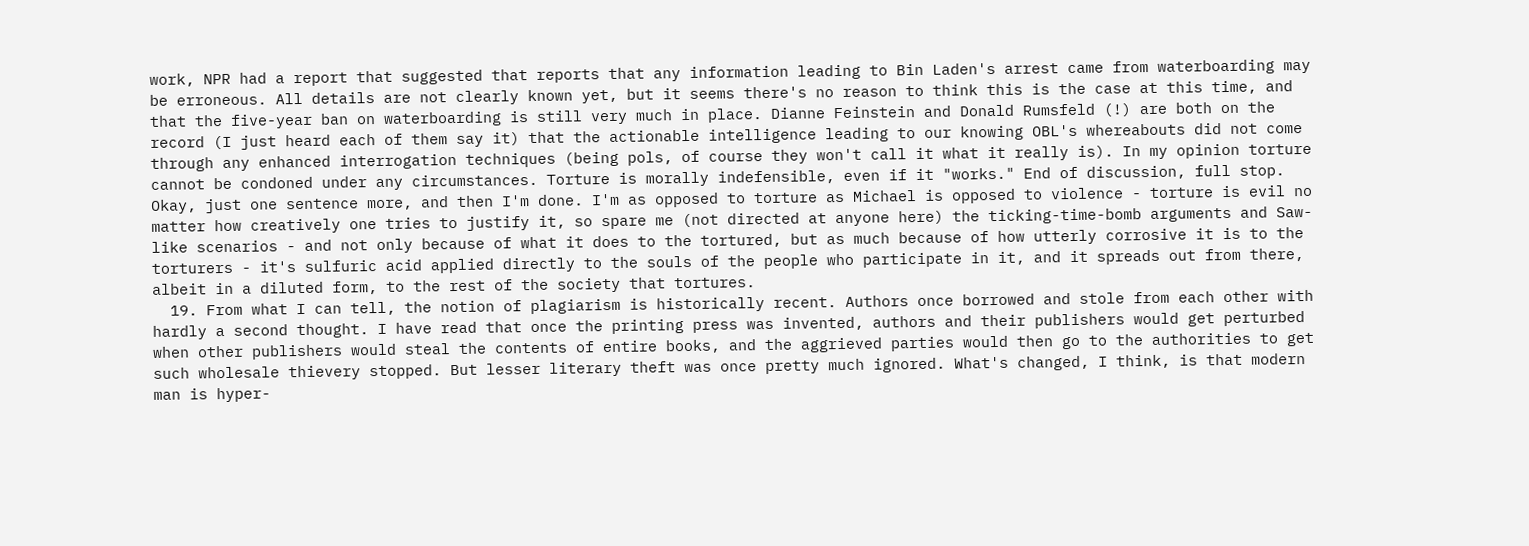work, NPR had a report that suggested that reports that any information leading to Bin Laden's arrest came from waterboarding may be erroneous. All details are not clearly known yet, but it seems there's no reason to think this is the case at this time, and that the five-year ban on waterboarding is still very much in place. Dianne Feinstein and Donald Rumsfeld (!) are both on the record (I just heard each of them say it) that the actionable intelligence leading to our knowing OBL's whereabouts did not come through any enhanced interrogation techniques (being pols, of course they won't call it what it really is). In my opinion torture cannot be condoned under any circumstances. Torture is morally indefensible, even if it "works." End of discussion, full stop. Okay, just one sentence more, and then I'm done. I'm as opposed to torture as Michael is opposed to violence - torture is evil no matter how creatively one tries to justify it, so spare me (not directed at anyone here) the ticking-time-bomb arguments and Saw-like scenarios - and not only because of what it does to the tortured, but as much because of how utterly corrosive it is to the torturers - it's sulfuric acid applied directly to the souls of the people who participate in it, and it spreads out from there, albeit in a diluted form, to the rest of the society that tortures.
  19. From what I can tell, the notion of plagiarism is historically recent. Authors once borrowed and stole from each other with hardly a second thought. I have read that once the printing press was invented, authors and their publishers would get perturbed when other publishers would steal the contents of entire books, and the aggrieved parties would then go to the authorities to get such wholesale thievery stopped. But lesser literary theft was once pretty much ignored. What's changed, I think, is that modern man is hyper-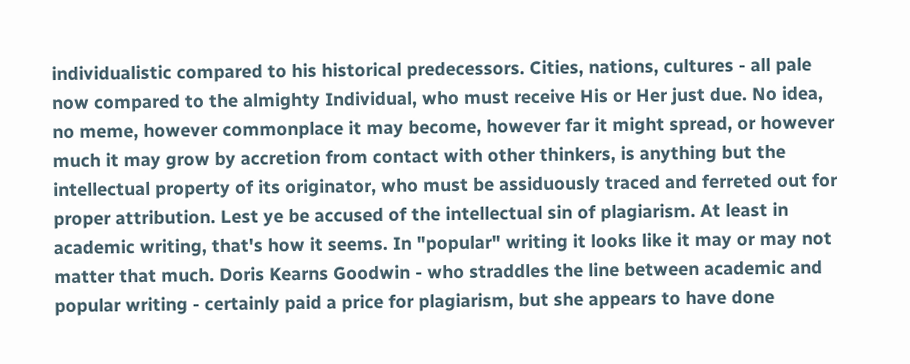individualistic compared to his historical predecessors. Cities, nations, cultures - all pale now compared to the almighty Individual, who must receive His or Her just due. No idea, no meme, however commonplace it may become, however far it might spread, or however much it may grow by accretion from contact with other thinkers, is anything but the intellectual property of its originator, who must be assiduously traced and ferreted out for proper attribution. Lest ye be accused of the intellectual sin of plagiarism. At least in academic writing, that's how it seems. In "popular" writing it looks like it may or may not matter that much. Doris Kearns Goodwin - who straddles the line between academic and popular writing - certainly paid a price for plagiarism, but she appears to have done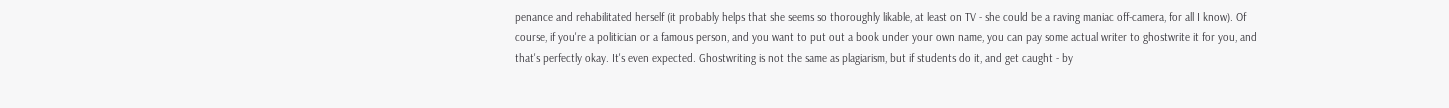penance and rehabilitated herself (it probably helps that she seems so thoroughly likable, at least on TV - she could be a raving maniac off-camera, for all I know). Of course, if you're a politician or a famous person, and you want to put out a book under your own name, you can pay some actual writer to ghostwrite it for you, and that's perfectly okay. It's even expected. Ghostwriting is not the same as plagiarism, but if students do it, and get caught - by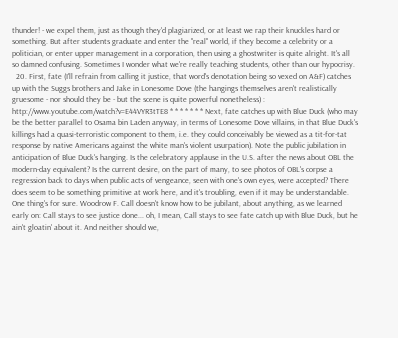thunder! - we expel them, just as though they'd plagiarized, or at least we rap their knuckles hard or something. But after students graduate and enter the "real" world, if they become a celebrity or a politician, or enter upper management in a corporation, then using a ghostwriter is quite alright. It's all so damned confusing. Sometimes I wonder what we're really teaching students, other than our hypocrisy.
  20. First, fate (I'll refrain from calling it justice, that word's denotation being so vexed on A&F) catches up with the Suggs brothers and Jake in Lonesome Dove (the hangings themselves aren't realistically gruesome - nor should they be - but the scene is quite powerful nonetheless) : http://www.youtube.com/watch?v=E44VYR3tTE8 * * * * * * * Next, fate catches up with Blue Duck (who may be the better parallel to Osama bin Laden anyway, in terms of Lonesome Dove villains, in that Blue Duck's killings had a quasi-terroristic component to them, i.e. they could conceivably be viewed as a tit-for-tat response by native Americans against the white man's violent usurpation). Note the public jubilation in anticipation of Blue Duck's hanging. Is the celebratory applause in the U.S. after the news about OBL the modern-day equivalent? Is the current desire, on the part of many, to see photos of OBL's corpse a regression back to days when public acts of vengeance, seen with one's own eyes, were accepted? There does seem to be something primitive at work here, and it's troubling, even if it may be understandable. One thing's for sure. Woodrow F. Call doesn't know how to be jubilant, about anything, as we learned early on: Call stays to see justice done... oh, I mean, Call stays to see fate catch up with Blue Duck, but he ain't gloatin' about it. And neither should we,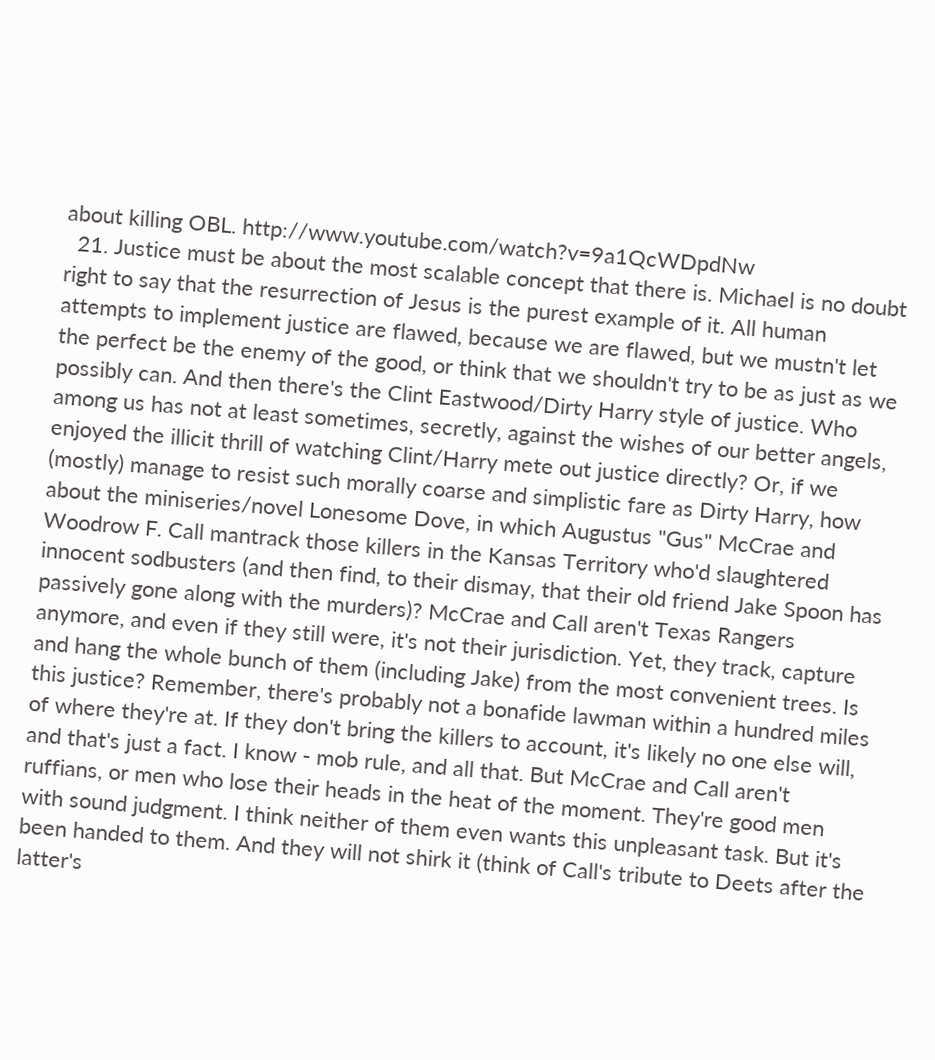about killing OBL. http://www.youtube.com/watch?v=9a1QcWDpdNw
  21. Justice must be about the most scalable concept that there is. Michael is no doubt right to say that the resurrection of Jesus is the purest example of it. All human attempts to implement justice are flawed, because we are flawed, but we mustn't let the perfect be the enemy of the good, or think that we shouldn't try to be as just as we possibly can. And then there's the Clint Eastwood/Dirty Harry style of justice. Who among us has not at least sometimes, secretly, against the wishes of our better angels, enjoyed the illicit thrill of watching Clint/Harry mete out justice directly? Or, if we (mostly) manage to resist such morally coarse and simplistic fare as Dirty Harry, how about the miniseries/novel Lonesome Dove, in which Augustus "Gus" McCrae and Woodrow F. Call mantrack those killers in the Kansas Territory who'd slaughtered innocent sodbusters (and then find, to their dismay, that their old friend Jake Spoon has passively gone along with the murders)? McCrae and Call aren't Texas Rangers anymore, and even if they still were, it's not their jurisdiction. Yet, they track, capture and hang the whole bunch of them (including Jake) from the most convenient trees. Is this justice? Remember, there's probably not a bonafide lawman within a hundred miles of where they're at. If they don't bring the killers to account, it's likely no one else will, and that's just a fact. I know - mob rule, and all that. But McCrae and Call aren't ruffians, or men who lose their heads in the heat of the moment. They're good men with sound judgment. I think neither of them even wants this unpleasant task. But it's been handed to them. And they will not shirk it (think of Call's tribute to Deets after the latter's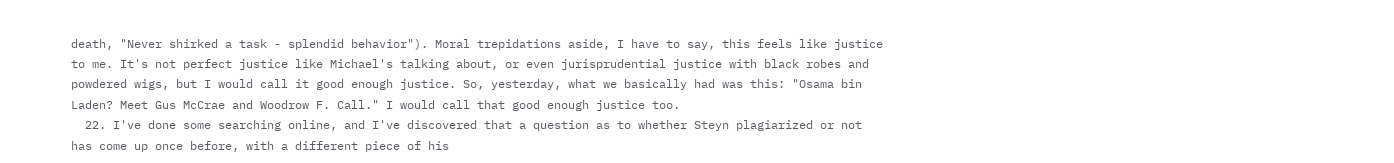death, "Never shirked a task - splendid behavior"). Moral trepidations aside, I have to say, this feels like justice to me. It's not perfect justice like Michael's talking about, or even jurisprudential justice with black robes and powdered wigs, but I would call it good enough justice. So, yesterday, what we basically had was this: "Osama bin Laden? Meet Gus McCrae and Woodrow F. Call." I would call that good enough justice too.
  22. I've done some searching online, and I've discovered that a question as to whether Steyn plagiarized or not has come up once before, with a different piece of his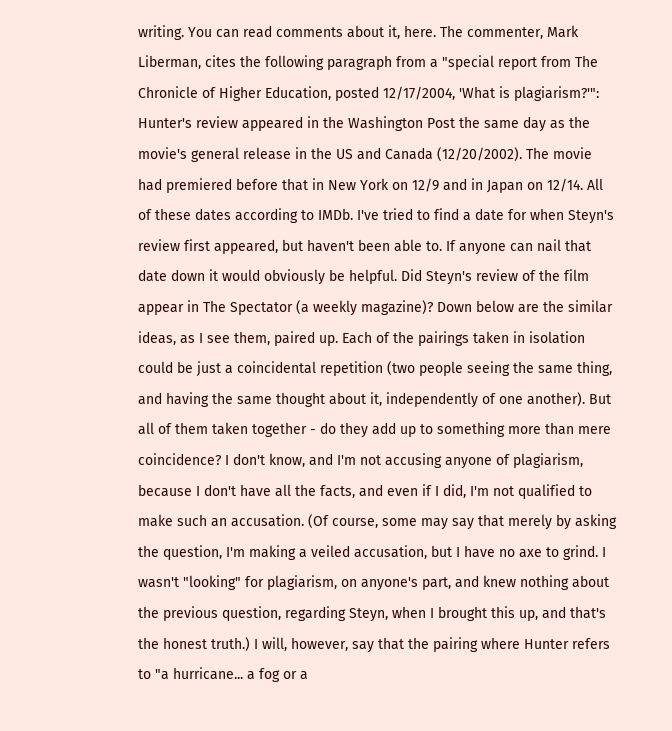writing. You can read comments about it, here. The commenter, Mark Liberman, cites the following paragraph from a "special report from The Chronicle of Higher Education, posted 12/17/2004, 'What is plagiarism?'": Hunter's review appeared in the Washington Post the same day as the movie's general release in the US and Canada (12/20/2002). The movie had premiered before that in New York on 12/9 and in Japan on 12/14. All of these dates according to IMDb. I've tried to find a date for when Steyn's review first appeared, but haven't been able to. If anyone can nail that date down it would obviously be helpful. Did Steyn's review of the film appear in The Spectator (a weekly magazine)? Down below are the similar ideas, as I see them, paired up. Each of the pairings taken in isolation could be just a coincidental repetition (two people seeing the same thing, and having the same thought about it, independently of one another). But all of them taken together - do they add up to something more than mere coincidence? I don't know, and I'm not accusing anyone of plagiarism, because I don't have all the facts, and even if I did, I'm not qualified to make such an accusation. (Of course, some may say that merely by asking the question, I'm making a veiled accusation, but I have no axe to grind. I wasn't "looking" for plagiarism, on anyone's part, and knew nothing about the previous question, regarding Steyn, when I brought this up, and that's the honest truth.) I will, however, say that the pairing where Hunter refers to "a hurricane... a fog or a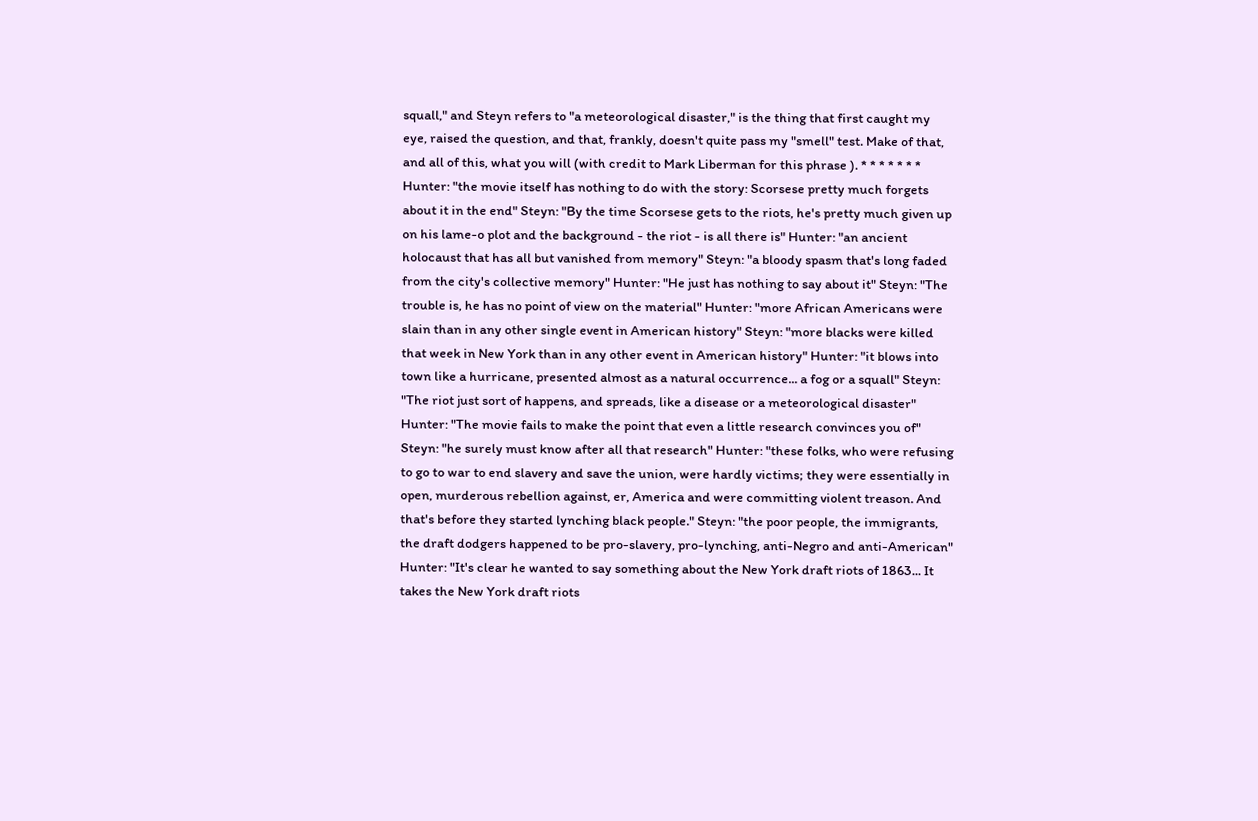squall," and Steyn refers to "a meteorological disaster," is the thing that first caught my eye, raised the question, and that, frankly, doesn't quite pass my "smell" test. Make of that, and all of this, what you will (with credit to Mark Liberman for this phrase ). * * * * * * * Hunter: "the movie itself has nothing to do with the story: Scorsese pretty much forgets about it in the end" Steyn: "By the time Scorsese gets to the riots, he's pretty much given up on his lame-o plot and the background - the riot - is all there is" Hunter: "an ancient holocaust that has all but vanished from memory" Steyn: "a bloody spasm that's long faded from the city's collective memory" Hunter: "He just has nothing to say about it" Steyn: "The trouble is, he has no point of view on the material" Hunter: "more African Americans were slain than in any other single event in American history" Steyn: "more blacks were killed that week in New York than in any other event in American history" Hunter: "it blows into town like a hurricane, presented almost as a natural occurrence... a fog or a squall" Steyn: "The riot just sort of happens, and spreads, like a disease or a meteorological disaster" Hunter: "The movie fails to make the point that even a little research convinces you of" Steyn: "he surely must know after all that research" Hunter: "these folks, who were refusing to go to war to end slavery and save the union, were hardly victims; they were essentially in open, murderous rebellion against, er, America and were committing violent treason. And that's before they started lynching black people." Steyn: "the poor people, the immigrants, the draft dodgers happened to be pro-slavery, pro-lynching, anti-Negro and anti-American" Hunter: "It's clear he wanted to say something about the New York draft riots of 1863... It takes the New York draft riots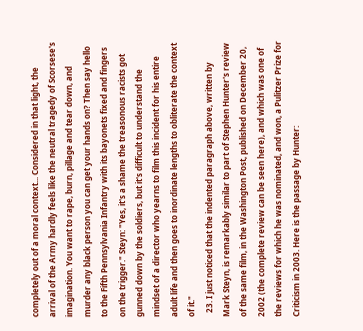completely out of a moral context... Considered in that light, the arrival of the Army hardly feels like the neutral tragedy of Scorsese's imagination. You want to rape, burn, pillage and tear down, and murder any black person you can get your hands on? Then say hello to the Fifth Pennsylvania Infantry with its bayonets fixed and fingers on the trigger." Steyn: "Yes, it's a shame the treasonous racists got gunned down by the soldiers, but it's difficult to understand the mindset of a director who yearns to film this incident for his entire adult life and then goes to inordinate lengths to obliterate the context of it."
  23. I just noticed that the indented paragraph above, written by Mark Steyn, is remarkably similar to part of Stephen Hunter's review of the same film, in the Washington Post, published on December 20, 2002 (the complete review can be seen here), and which was one of the reviews for which he was nominated, and won, a Pulitzer Prize for Criticism in 2003. Here is the passage by Hunter: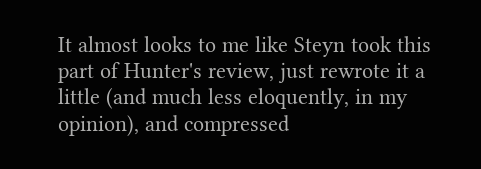It almost looks to me like Steyn took this part of Hunter's review, just rewrote it a little (and much less eloquently, in my opinion), and compressed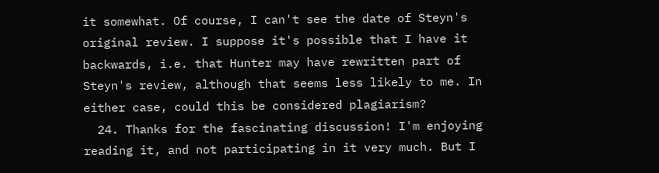it somewhat. Of course, I can't see the date of Steyn's original review. I suppose it's possible that I have it backwards, i.e. that Hunter may have rewritten part of Steyn's review, although that seems less likely to me. In either case, could this be considered plagiarism?
  24. Thanks for the fascinating discussion! I'm enjoying reading it, and not participating in it very much. But I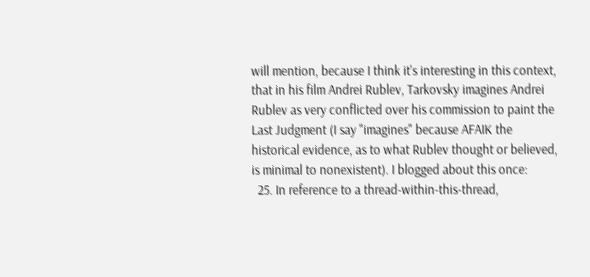will mention, because I think it's interesting in this context, that in his film Andrei Rublev, Tarkovsky imagines Andrei Rublev as very conflicted over his commission to paint the Last Judgment (I say "imagines" because AFAIK the historical evidence, as to what Rublev thought or believed, is minimal to nonexistent). I blogged about this once:
  25. In reference to a thread-within-this-thread,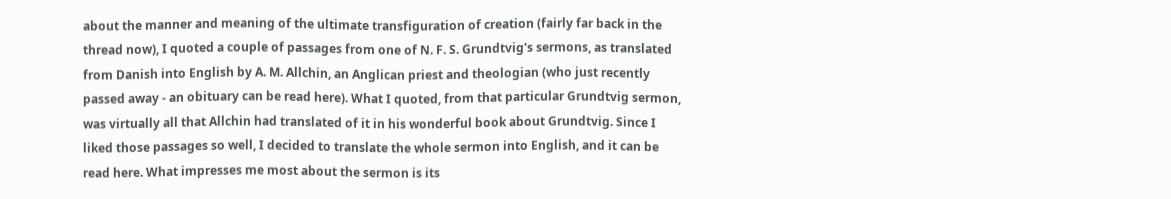about the manner and meaning of the ultimate transfiguration of creation (fairly far back in the thread now), I quoted a couple of passages from one of N. F. S. Grundtvig's sermons, as translated from Danish into English by A. M. Allchin, an Anglican priest and theologian (who just recently passed away - an obituary can be read here). What I quoted, from that particular Grundtvig sermon, was virtually all that Allchin had translated of it in his wonderful book about Grundtvig. Since I liked those passages so well, I decided to translate the whole sermon into English, and it can be read here. What impresses me most about the sermon is its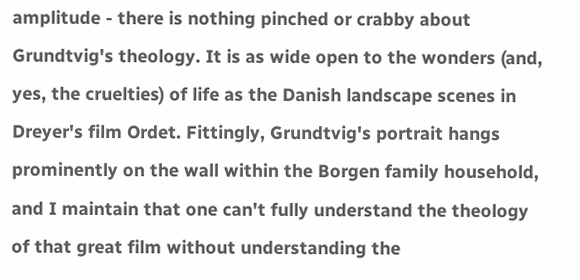amplitude - there is nothing pinched or crabby about Grundtvig's theology. It is as wide open to the wonders (and, yes, the cruelties) of life as the Danish landscape scenes in Dreyer's film Ordet. Fittingly, Grundtvig's portrait hangs prominently on the wall within the Borgen family household, and I maintain that one can't fully understand the theology of that great film without understanding the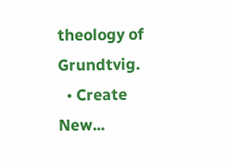theology of Grundtvig.
  • Create New...